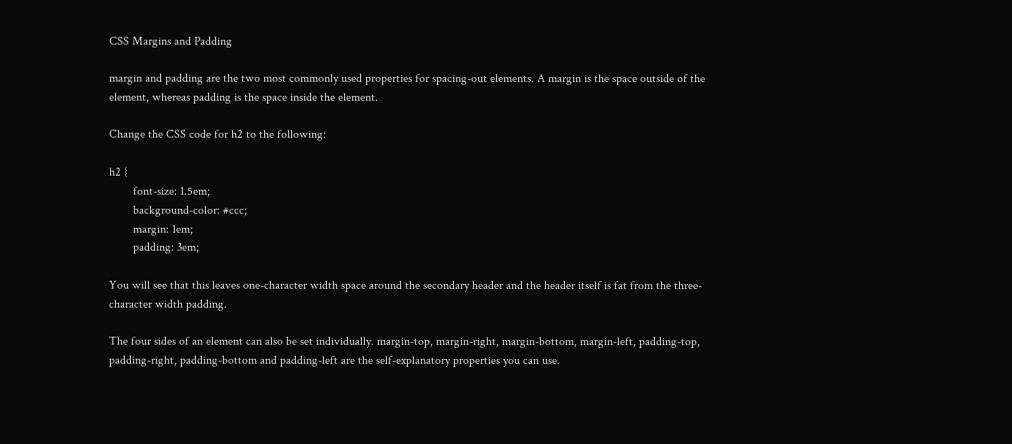CSS Margins and Padding

margin and padding are the two most commonly used properties for spacing-out elements. A margin is the space outside of the element, whereas padding is the space inside the element.

Change the CSS code for h2 to the following:

h2 {
        font-size: 1.5em;
        background-color: #ccc;
        margin: 1em;
        padding: 3em;

You will see that this leaves one-character width space around the secondary header and the header itself is fat from the three-character width padding.

The four sides of an element can also be set individually. margin-top, margin-right, margin-bottom, margin-left, padding-top, padding-right, padding-bottom and padding-left are the self-explanatory properties you can use.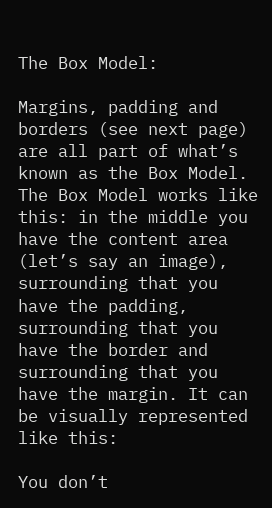The Box Model:

Margins, padding and borders (see next page) are all part of what’s known as the Box Model. The Box Model works like this: in the middle you have the content area (let’s say an image), surrounding that you have the padding, surrounding that you have the border and surrounding that you have the margin. It can be visually represented like this:

You don’t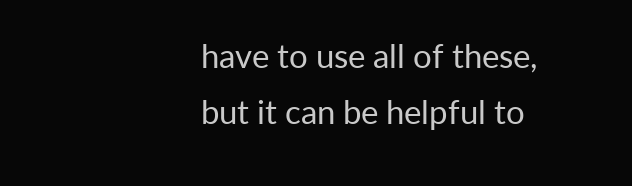have to use all of these, but it can be helpful to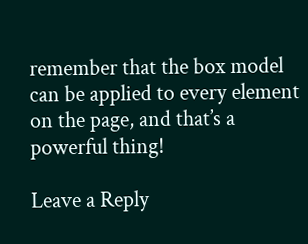remember that the box model can be applied to every element on the page, and that’s a powerful thing!

Leave a Reply